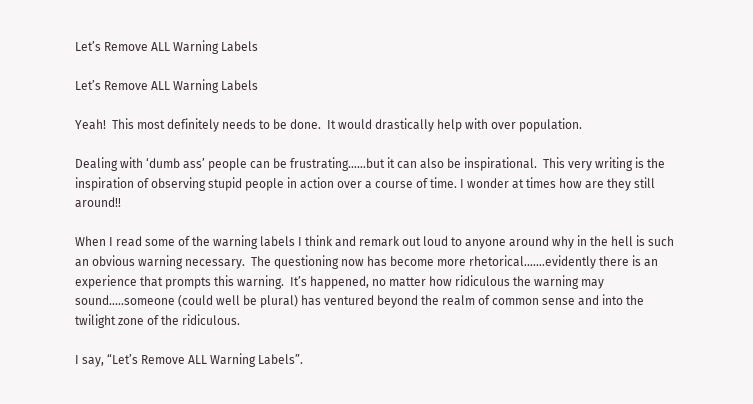Let’s Remove ALL Warning Labels

Let’s Remove ALL Warning Labels

Yeah!  This most definitely needs to be done.  It would drastically help with over population.

Dealing with ‘dumb ass’ people can be frustrating……but it can also be inspirational.  This very writing is the inspiration of observing stupid people in action over a course of time. I wonder at times how are they still around!!

When I read some of the warning labels I think and remark out loud to anyone around why in the hell is such an obvious warning necessary.  The questioning now has become more rhetorical…….evidently there is an experience that prompts this warning.  It’s happened, no matter how ridiculous the warning may sound…..someone (could well be plural) has ventured beyond the realm of common sense and into the twilight zone of the ridiculous.

I say, “Let’s Remove ALL Warning Labels”.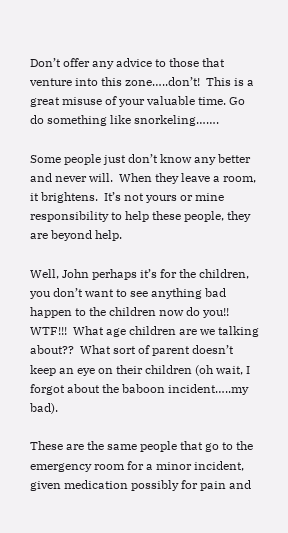Don’t offer any advice to those that venture into this zone…..don’t!  This is a great misuse of your valuable time. Go do something like snorkeling…….

Some people just don’t know any better and never will.  When they leave a room, it brightens.  It’s not yours or mine responsibility to help these people, they are beyond help.

Well, John perhaps it’s for the children, you don’t want to see anything bad happen to the children now do you!!  WTF!!!  What age children are we talking about??  What sort of parent doesn’t keep an eye on their children (oh wait, I forgot about the baboon incident…..my bad).

These are the same people that go to the emergency room for a minor incident, given medication possibly for pain and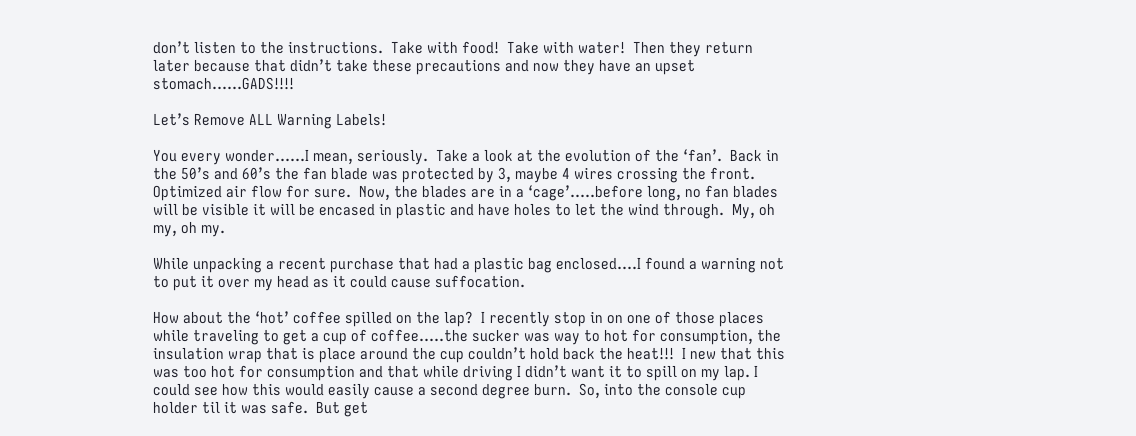don’t listen to the instructions.  Take with food!  Take with water!  Then they return later because that didn’t take these precautions and now they have an upset stomach……GADS!!!!

Let’s Remove ALL Warning Labels!

You every wonder……I mean, seriously.  Take a look at the evolution of the ‘fan’.  Back in the 50’s and 60’s the fan blade was protected by 3, maybe 4 wires crossing the front.  Optimized air flow for sure.  Now, the blades are in a ‘cage’…..before long, no fan blades will be visible it will be encased in plastic and have holes to let the wind through.  My, oh my, oh my.

While unpacking a recent purchase that had a plastic bag enclosed….I found a warning not to put it over my head as it could cause suffocation.

How about the ‘hot’ coffee spilled on the lap?  I recently stop in on one of those places while traveling to get a cup of coffee…..the sucker was way to hot for consumption, the insulation wrap that is place around the cup couldn’t hold back the heat!!!  I new that this was too hot for consumption and that while driving I didn’t want it to spill on my lap. I could see how this would easily cause a second degree burn.  So, into the console cup holder til it was safe.  But get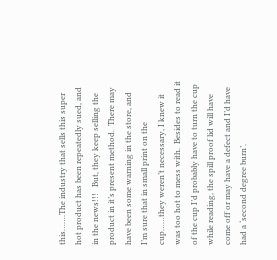this…….The industry that sells this super hot product has been repeatedly sued, and in the news!!!   But, they keep selling the product in it’s present method.  There may have been some warning in the store, and I’m sure that in small print on the cup……they weren’t necessary, I knew it was too hot to mess with.  Besides to read it of the cup I’d probably have to turn the cup while reading, the spill proof lid will have come off or may have a defect and I’d have had a ‘second degree burn’.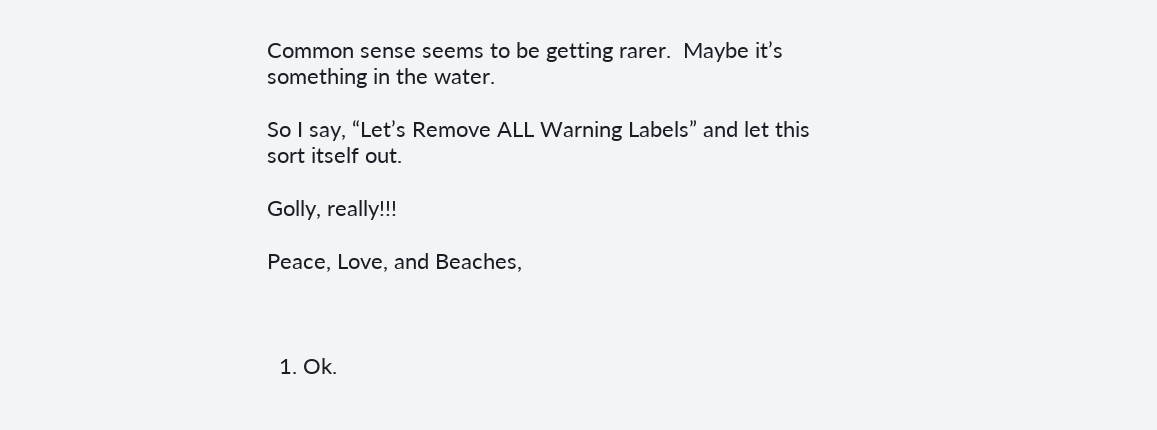Common sense seems to be getting rarer.  Maybe it’s something in the water.

So I say, “Let’s Remove ALL Warning Labels” and let this sort itself out.

Golly, really!!!

Peace, Love, and Beaches,



  1. Ok.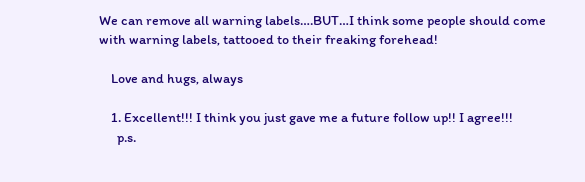We can remove all warning labels….BUT…I think some people should come with warning labels, tattooed to their freaking forehead!

    Love and hugs, always

    1. Excellent!!! I think you just gave me a future follow up!! I agree!!!
      p.s.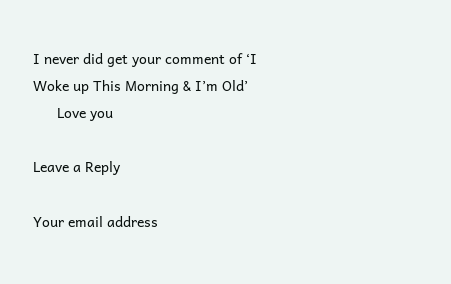I never did get your comment of ‘I Woke up This Morning & I’m Old’
      Love you

Leave a Reply

Your email address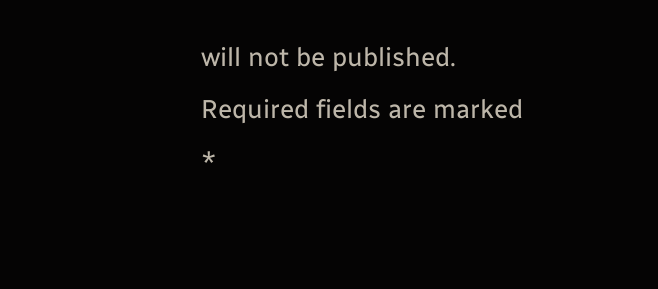will not be published. Required fields are marked *